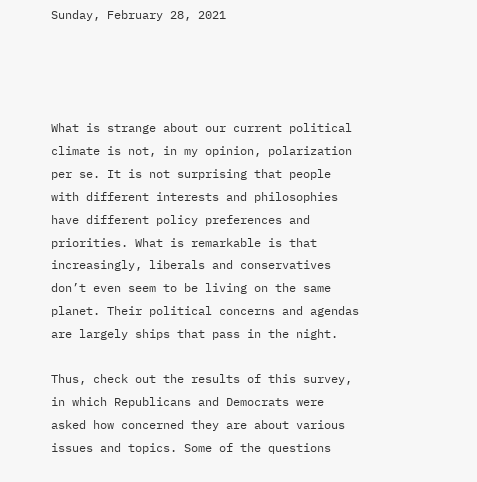Sunday, February 28, 2021




What is strange about our current political climate is not, in my opinion, polarization per se. It is not surprising that people with different interests and philosophies have different policy preferences and priorities. What is remarkable is that increasingly, liberals and conservatives don’t even seem to be living on the same planet. Their political concerns and agendas are largely ships that pass in the night.

Thus, check out the results of this survey, in which Republicans and Democrats were asked how concerned they are about various issues and topics. Some of the questions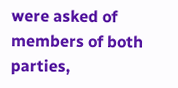were asked of members of both parties,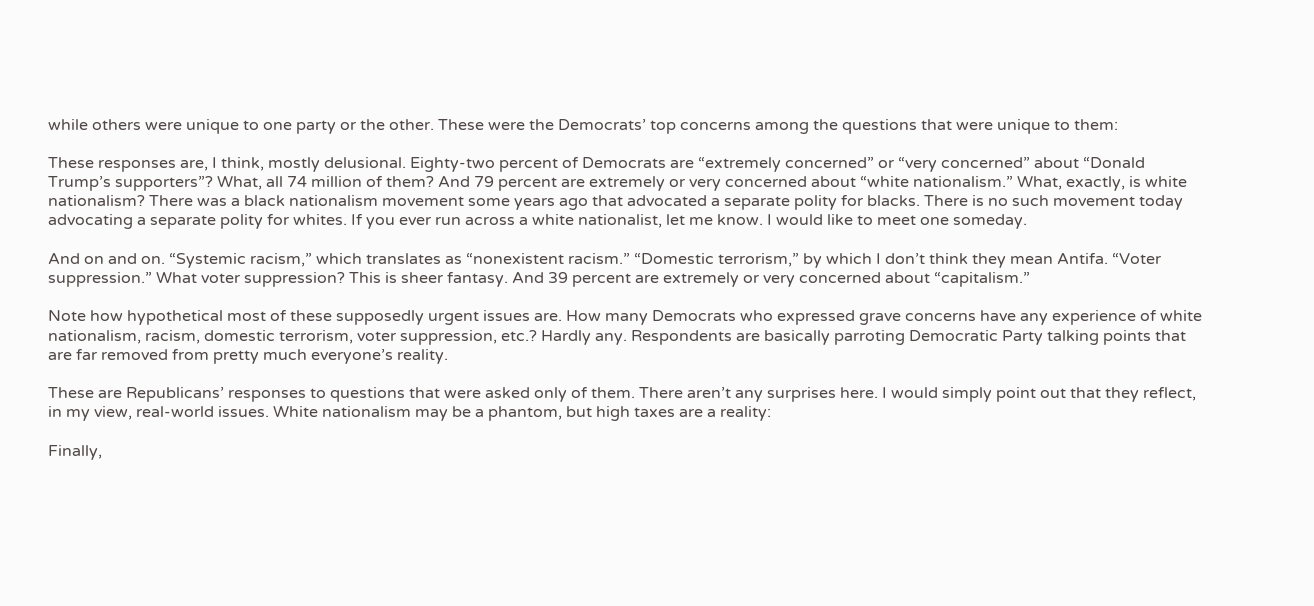while others were unique to one party or the other. These were the Democrats’ top concerns among the questions that were unique to them:

These responses are, I think, mostly delusional. Eighty-two percent of Democrats are “extremely concerned” or “very concerned” about “Donald Trump’s supporters”? What, all 74 million of them? And 79 percent are extremely or very concerned about “white nationalism.” What, exactly, is white nationalism? There was a black nationalism movement some years ago that advocated a separate polity for blacks. There is no such movement today advocating a separate polity for whites. If you ever run across a white nationalist, let me know. I would like to meet one someday.

And on and on. “Systemic racism,” which translates as “nonexistent racism.” “Domestic terrorism,” by which I don’t think they mean Antifa. “Voter suppression.” What voter suppression? This is sheer fantasy. And 39 percent are extremely or very concerned about “capitalism.”

Note how hypothetical most of these supposedly urgent issues are. How many Democrats who expressed grave concerns have any experience of white nationalism, racism, domestic terrorism, voter suppression, etc.? Hardly any. Respondents are basically parroting Democratic Party talking points that are far removed from pretty much everyone’s reality.

These are Republicans’ responses to questions that were asked only of them. There aren’t any surprises here. I would simply point out that they reflect, in my view, real-world issues. White nationalism may be a phantom, but high taxes are a reality:

Finally,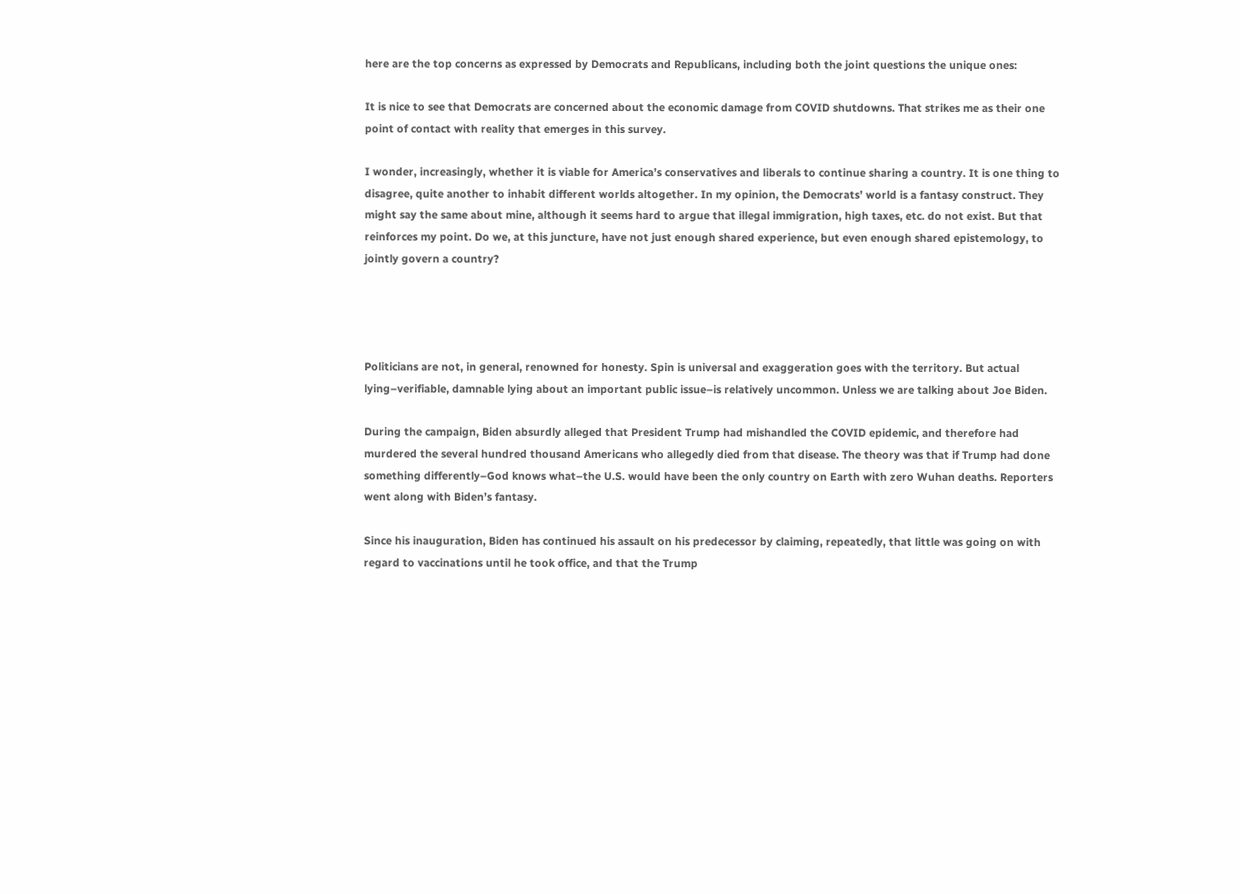here are the top concerns as expressed by Democrats and Republicans, including both the joint questions the unique ones:

It is nice to see that Democrats are concerned about the economic damage from COVID shutdowns. That strikes me as their one point of contact with reality that emerges in this survey.

I wonder, increasingly, whether it is viable for America’s conservatives and liberals to continue sharing a country. It is one thing to disagree, quite another to inhabit different worlds altogether. In my opinion, the Democrats’ world is a fantasy construct. They might say the same about mine, although it seems hard to argue that illegal immigration, high taxes, etc. do not exist. But that reinforces my point. Do we, at this juncture, have not just enough shared experience, but even enough shared epistemology, to jointly govern a country?




Politicians are not, in general, renowned for honesty. Spin is universal and exaggeration goes with the territory. But actual lying–verifiable, damnable lying about an important public issue–is relatively uncommon. Unless we are talking about Joe Biden.

During the campaign, Biden absurdly alleged that President Trump had mishandled the COVID epidemic, and therefore had murdered the several hundred thousand Americans who allegedly died from that disease. The theory was that if Trump had done something differently–God knows what–the U.S. would have been the only country on Earth with zero Wuhan deaths. Reporters went along with Biden’s fantasy.

Since his inauguration, Biden has continued his assault on his predecessor by claiming, repeatedly, that little was going on with regard to vaccinations until he took office, and that the Trump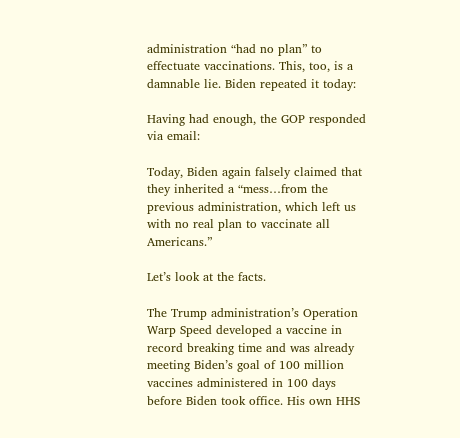administration “had no plan” to effectuate vaccinations. This, too, is a damnable lie. Biden repeated it today:

Having had enough, the GOP responded via email:

Today, Biden again falsely claimed that they inherited a “mess…from the previous administration, which left us with no real plan to vaccinate all Americans.”

Let’s look at the facts.

The Trump administration’s Operation Warp Speed developed a vaccine in record breaking time and was already meeting Biden’s goal of 100 million vaccines administered in 100 days before Biden took office. His own HHS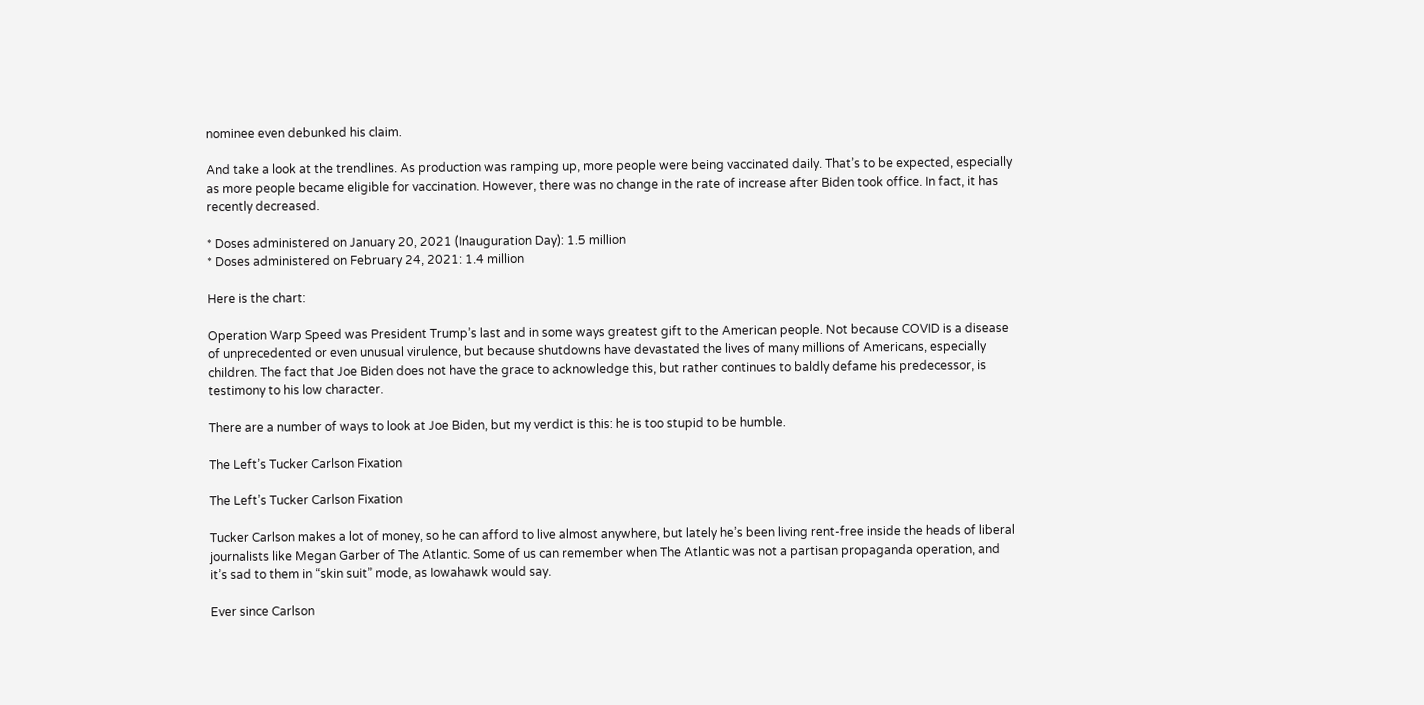nominee even debunked his claim.

And take a look at the trendlines. As production was ramping up, more people were being vaccinated daily. That’s to be expected, especially as more people became eligible for vaccination. However, there was no change in the rate of increase after Biden took office. In fact, it has recently decreased.

* Doses administered on January 20, 2021 (Inauguration Day): 1.5 million
* Doses administered on February 24, 2021: 1.4 million

Here is the chart:

Operation Warp Speed was President Trump’s last and in some ways greatest gift to the American people. Not because COVID is a disease of unprecedented or even unusual virulence, but because shutdowns have devastated the lives of many millions of Americans, especially children. The fact that Joe Biden does not have the grace to acknowledge this, but rather continues to baldly defame his predecessor, is testimony to his low character.

There are a number of ways to look at Joe Biden, but my verdict is this: he is too stupid to be humble.

The Left’s Tucker Carlson Fixation

The Left’s Tucker Carlson Fixation

Tucker Carlson makes a lot of money, so he can afford to live almost anywhere, but lately he’s been living rent-free inside the heads of liberal journalists like Megan Garber of The Atlantic. Some of us can remember when The Atlantic was not a partisan propaganda operation, and it’s sad to them in “skin suit” mode, as Iowahawk would say.

Ever since Carlson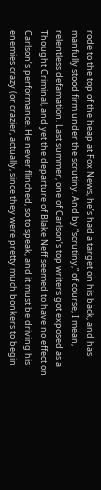rode to the top of the heap at Fox News, he’s had a target on his back, and has manfully stood firm under the scrutiny. And by “scrutiny,” of course, I mean, relentless defamation. Last summer, one of Carlson’s top writers got exposed as a Thought Criminal, and yet the departure of Blake Neff seemed to have no effect on Carlson’s performance. He never flinched, so to speak, and it must be driving his enemies crazy (or crazier, actually, since they were pretty much bonkers to begin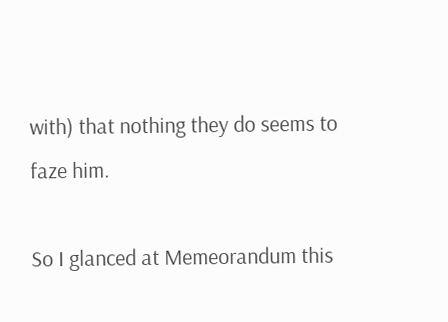with) that nothing they do seems to faze him.

So I glanced at Memeorandum this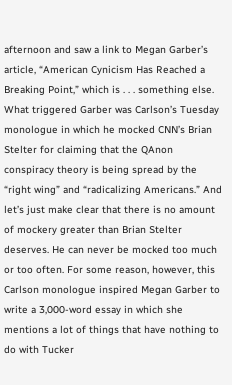afternoon and saw a link to Megan Garber’s article, “American Cynicism Has Reached a Breaking Point,” which is . . . something else. What triggered Garber was Carlson’s Tuesday monologue in which he mocked CNN’s Brian Stelter for claiming that the QAnon conspiracy theory is being spread by the “right wing” and “radicalizing Americans.” And let’s just make clear that there is no amount of mockery greater than Brian Stelter deserves. He can never be mocked too much or too often. For some reason, however, this Carlson monologue inspired Megan Garber to write a 3,000-word essay in which she mentions a lot of things that have nothing to do with Tucker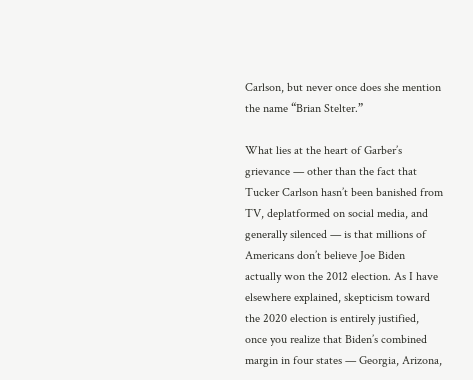Carlson, but never once does she mention the name “Brian Stelter.”

What lies at the heart of Garber’s grievance — other than the fact that Tucker Carlson hasn’t been banished from TV, deplatformed on social media, and generally silenced — is that millions of Americans don’t believe Joe Biden actually won the 2012 election. As I have elsewhere explained, skepticism toward the 2020 election is entirely justified, once you realize that Biden’s combined margin in four states — Georgia, Arizona,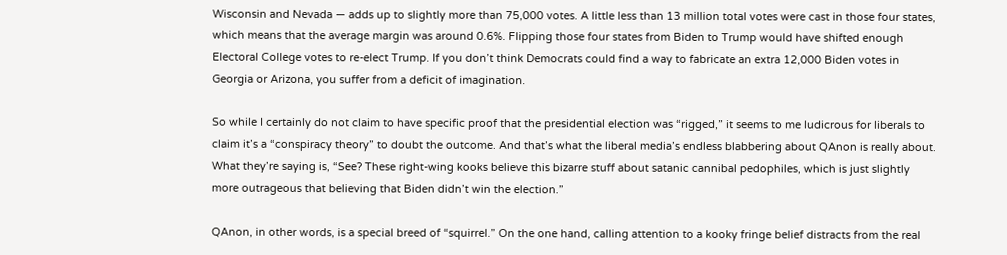Wisconsin and Nevada — adds up to slightly more than 75,000 votes. A little less than 13 million total votes were cast in those four states, which means that the average margin was around 0.6%. Flipping those four states from Biden to Trump would have shifted enough Electoral College votes to re-elect Trump. If you don’t think Democrats could find a way to fabricate an extra 12,000 Biden votes in Georgia or Arizona, you suffer from a deficit of imagination.

So while I certainly do not claim to have specific proof that the presidential election was “rigged,” it seems to me ludicrous for liberals to claim it’s a “conspiracy theory” to doubt the outcome. And that’s what the liberal media’s endless blabbering about QAnon is really about. What they’re saying is, “See? These right-wing kooks believe this bizarre stuff about satanic cannibal pedophiles, which is just slightly more outrageous that believing that Biden didn’t win the election.”

QAnon, in other words, is a special breed of “squirrel.” On the one hand, calling attention to a kooky fringe belief distracts from the real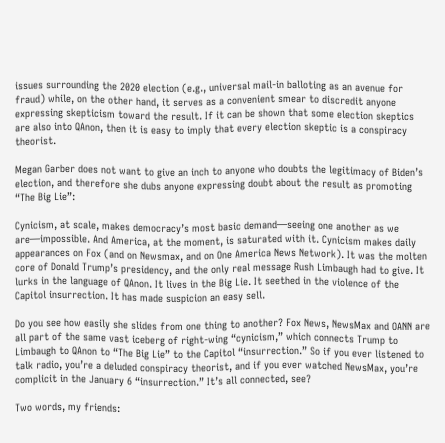issues surrounding the 2020 election (e.g., universal mail-in balloting as an avenue for fraud) while, on the other hand, it serves as a convenient smear to discredit anyone expressing skepticism toward the result. If it can be shown that some election skeptics are also into QAnon, then it is easy to imply that every election skeptic is a conspiracy theorist.

Megan Garber does not want to give an inch to anyone who doubts the legitimacy of Biden’s election, and therefore she dubs anyone expressing doubt about the result as promoting “The Big Lie”:

Cynicism, at scale, makes democracy’s most basic demand—seeing one another as we are—impossible. And America, at the moment, is saturated with it. Cynicism makes daily appearances on Fox (and on Newsmax, and on One America News Network). It was the molten core of Donald Trump’s presidency, and the only real message Rush Limbaugh had to give. It lurks in the language of QAnon. It lives in the Big Lie. It seethed in the violence of the Capitol insurrection. It has made suspicion an easy sell.

Do you see how easily she slides from one thing to another? Fox News, NewsMax and OANN are all part of the same vast iceberg of right-wing “cynicism,” which connects Trump to Limbaugh to QAnon to “The Big Lie” to the Capitol “insurrection.” So if you ever listened to talk radio, you’re a deluded conspiracy theorist, and if you ever watched NewsMax, you’re complicit in the January 6 “insurrection.” It’s all connected, see?

Two words, my friends: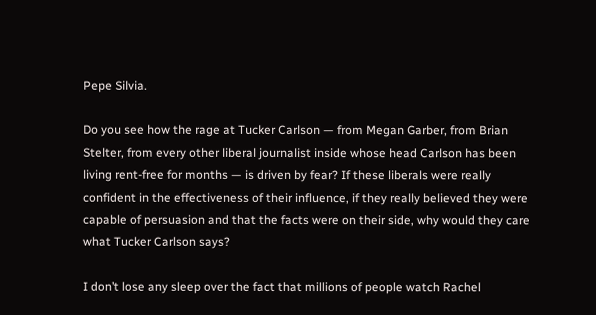Pepe Silvia.

Do you see how the rage at Tucker Carlson — from Megan Garber, from Brian Stelter, from every other liberal journalist inside whose head Carlson has been living rent-free for months — is driven by fear? If these liberals were really confident in the effectiveness of their influence, if they really believed they were capable of persuasion and that the facts were on their side, why would they care what Tucker Carlson says?

I don’t lose any sleep over the fact that millions of people watch Rachel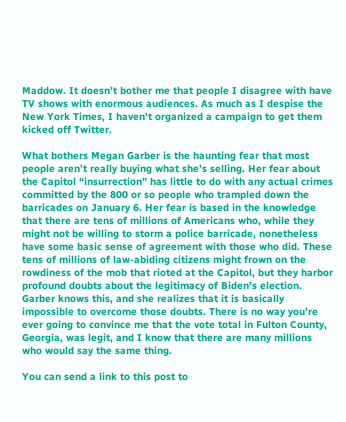Maddow. It doesn’t bother me that people I disagree with have TV shows with enormous audiences. As much as I despise the New York Times, I haven’t organized a campaign to get them kicked off Twitter.

What bothers Megan Garber is the haunting fear that most people aren’t really buying what she’s selling. Her fear about the Capitol “insurrection” has little to do with any actual crimes committed by the 800 or so people who trampled down the barricades on January 6. Her fear is based in the knowledge that there are tens of millions of Americans who, while they might not be willing to storm a police barricade, nonetheless have some basic sense of agreement with those who did. These tens of millions of law-abiding citizens might frown on the rowdiness of the mob that rioted at the Capitol, but they harbor profound doubts about the legitimacy of Biden’s election. Garber knows this, and she realizes that it is basically impossible to overcome those doubts. There is no way you’re ever going to convince me that the vote total in Fulton County, Georgia, was legit, and I know that there are many millions who would say the same thing.

You can send a link to this post to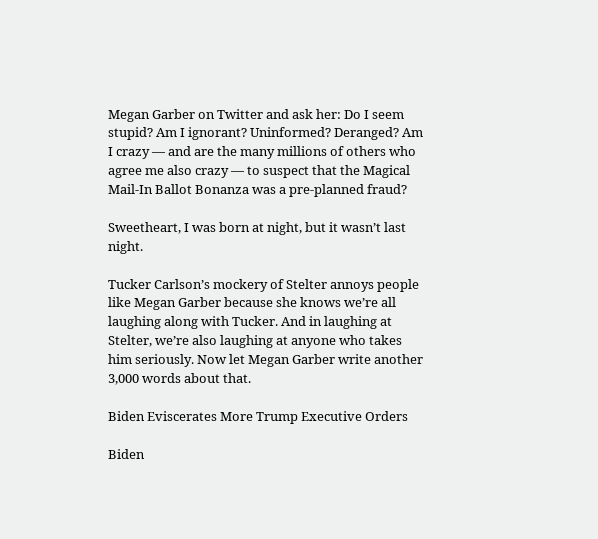Megan Garber on Twitter and ask her: Do I seem stupid? Am I ignorant? Uninformed? Deranged? Am I crazy — and are the many millions of others who agree me also crazy — to suspect that the Magical Mail-In Ballot Bonanza was a pre-planned fraud?

Sweetheart, I was born at night, but it wasn’t last night.

Tucker Carlson’s mockery of Stelter annoys people like Megan Garber because she knows we’re all laughing along with Tucker. And in laughing at Stelter, we’re also laughing at anyone who takes him seriously. Now let Megan Garber write another 3,000 words about that.

Biden Eviscerates More Trump Executive Orders

Biden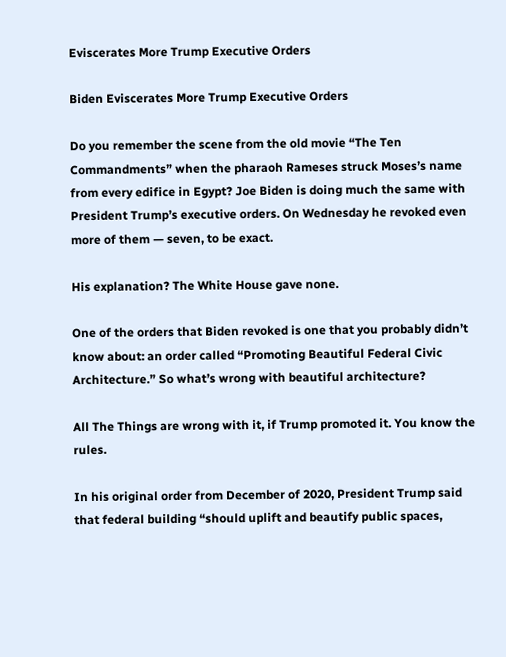Eviscerates More Trump Executive Orders

Biden Eviscerates More Trump Executive Orders

Do you remember the scene from the old movie “The Ten Commandments” when the pharaoh Rameses struck Moses’s name from every edifice in Egypt? Joe Biden is doing much the same with President Trump’s executive orders. On Wednesday he revoked even more of them — seven, to be exact.

His explanation? The White House gave none.

One of the orders that Biden revoked is one that you probably didn’t know about: an order called “Promoting Beautiful Federal Civic Architecture.” So what’s wrong with beautiful architecture?

All The Things are wrong with it, if Trump promoted it. You know the rules.

In his original order from December of 2020, President Trump said that federal building “should uplift and beautify public spaces,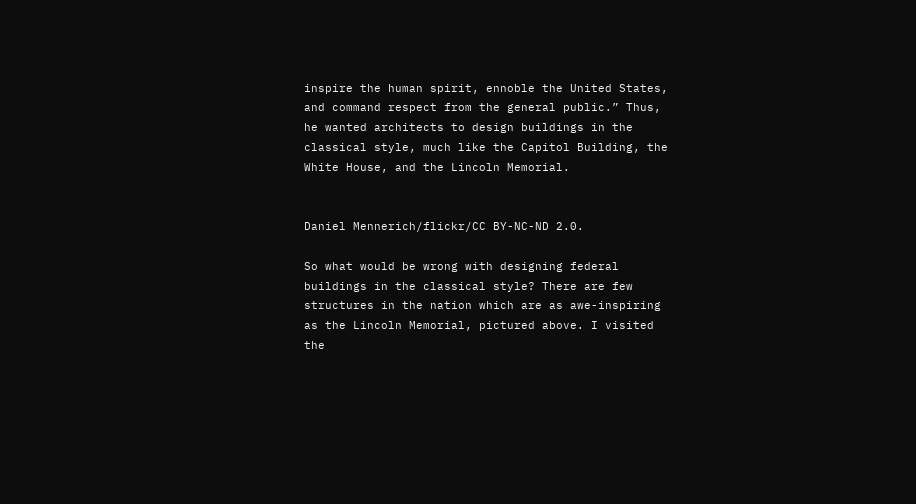inspire the human spirit, ennoble the United States, and command respect from the general public.” Thus, he wanted architects to design buildings in the classical style, much like the Capitol Building, the White House, and the Lincoln Memorial.


Daniel Mennerich/flickr/CC BY-NC-ND 2.0.

So what would be wrong with designing federal buildings in the classical style? There are few structures in the nation which are as awe-inspiring as the Lincoln Memorial, pictured above. I visited the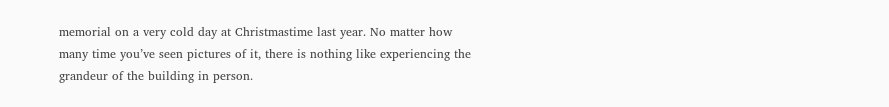memorial on a very cold day at Christmastime last year. No matter how many time you’ve seen pictures of it, there is nothing like experiencing the grandeur of the building in person.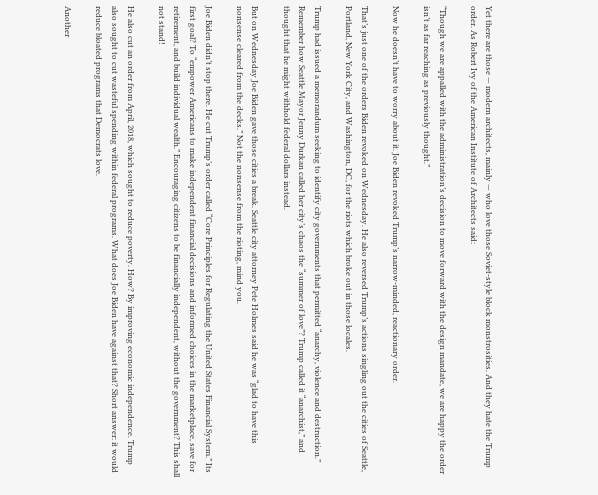Yet there are those — modern architects, mainly — who love those Soviet-style block monstrosities. And they hate the Trump order. As Robert Ivy of the American Institute of Architects said:

“Though we are appalled with the administration’s decision to move forward with the design mandate, we are happy the order isn’t as far reaching as previously thought.”

Now he doesn’t have to worry about it. Joe Biden revoked Trump’s narrow-minded, reactionary order.

That’s just one of the orders Biden revoked on Wednesday. He also reversed Trump’s actions singling out the cities of Seattle, Portland, New York City, and Washington, DC, for the riots which broke out in those locales.

Trump had issued a memorandum seeking to identify city governments that permitted “anarchy, violence and destruction.” Remember how Seattle Mayor Jenny Durkan called her city’s chaos the “summer of love”? Trump called it “anarchist,” and thought that he might withhold federal dollars instead.

But on Wednesday Joe Biden gave those cities a break. Seattle city attorney Pete Holmes said he was “glad to have this nonsense cleared from the decks.” Not the nonsense from the rioting, mind you.

Joe Biden didn’t stop there. He cut Trump’s order called “Core Principles for Regulating the United States Financial System.” Its first goal? To “empower Americans to make independent financial decisions and informed choices in the marketplace, save for retirement, and build individual wealth.” Encouraging citizens to be financially independent, without the government? This shall not stand!

He also cut an order from April, 2018, which sought to reduce poverty. How? By improving economic independence. Trump also sought to cut wasteful spending within federal programs. What does Joe Biden have against that? Short answer: it would reduce bloated programs that Democrats love.

Another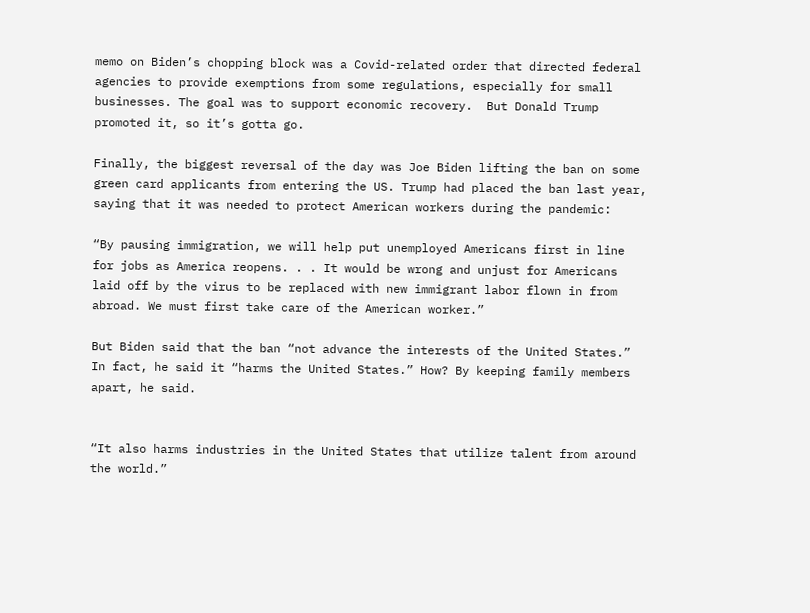memo on Biden’s chopping block was a Covid-related order that directed federal agencies to provide exemptions from some regulations, especially for small businesses. The goal was to support economic recovery.  But Donald Trump promoted it, so it’s gotta go.

Finally, the biggest reversal of the day was Joe Biden lifting the ban on some green card applicants from entering the US. Trump had placed the ban last year, saying that it was needed to protect American workers during the pandemic:

“By pausing immigration, we will help put unemployed Americans first in line for jobs as America reopens. . . It would be wrong and unjust for Americans laid off by the virus to be replaced with new immigrant labor flown in from abroad. We must first take care of the American worker.”

But Biden said that the ban “not advance the interests of the United States.” In fact, he said it “harms the United States.” How? By keeping family members apart, he said.


“It also harms industries in the United States that utilize talent from around the world.”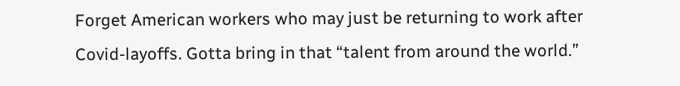Forget American workers who may just be returning to work after Covid-layoffs. Gotta bring in that “talent from around the world.”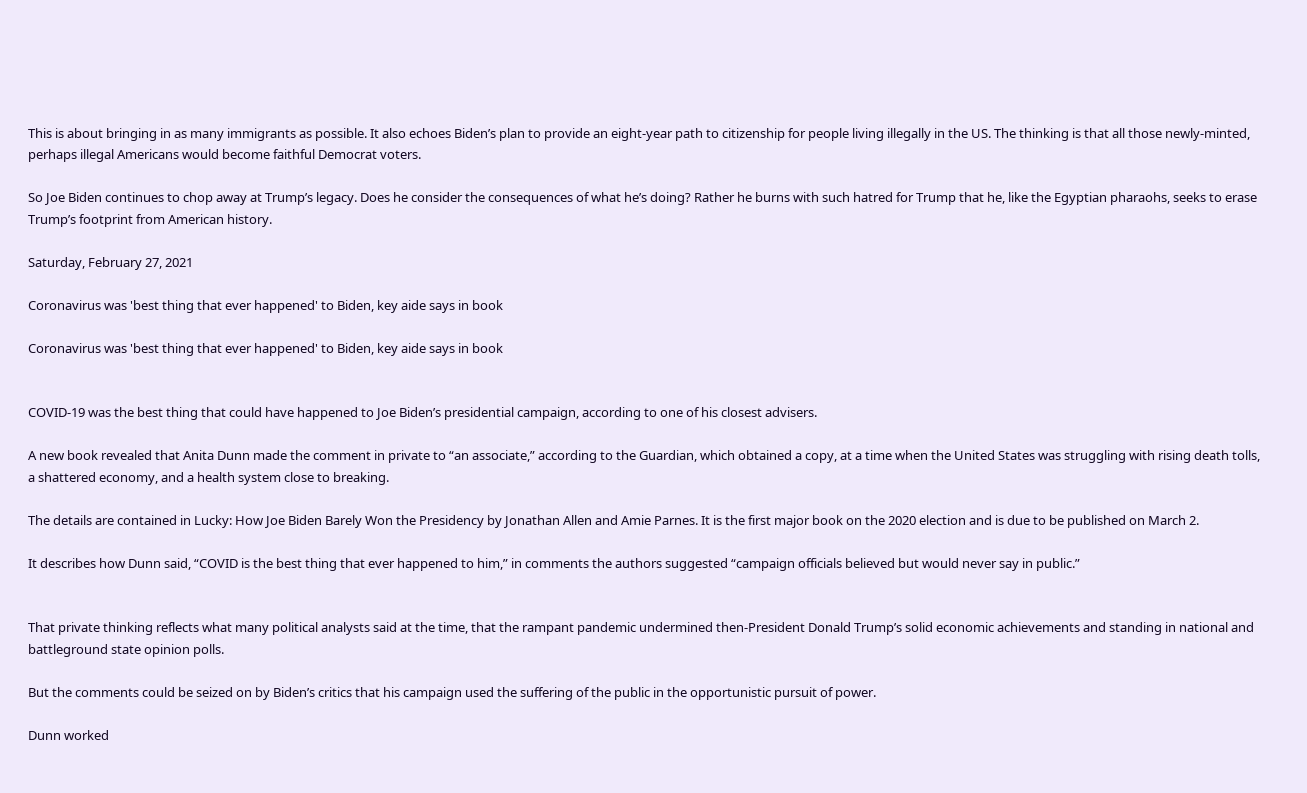This is about bringing in as many immigrants as possible. It also echoes Biden’s plan to provide an eight-year path to citizenship for people living illegally in the US. The thinking is that all those newly-minted, perhaps illegal Americans would become faithful Democrat voters.

So Joe Biden continues to chop away at Trump’s legacy. Does he consider the consequences of what he’s doing? Rather he burns with such hatred for Trump that he, like the Egyptian pharaohs, seeks to erase Trump’s footprint from American history.

Saturday, February 27, 2021

Coronavirus was 'best thing that ever happened' to Biden, key aide says in book

Coronavirus was 'best thing that ever happened' to Biden, key aide says in book


COVID-19 was the best thing that could have happened to Joe Biden’s presidential campaign, according to one of his closest advisers.

A new book revealed that Anita Dunn made the comment in private to “an associate,” according to the Guardian, which obtained a copy, at a time when the United States was struggling with rising death tolls, a shattered economy, and a health system close to breaking.

The details are contained in Lucky: How Joe Biden Barely Won the Presidency by Jonathan Allen and Amie Parnes. It is the first major book on the 2020 election and is due to be published on March 2.

It describes how Dunn said, “COVID is the best thing that ever happened to him,” in comments the authors suggested “campaign officials believed but would never say in public.”


That private thinking reflects what many political analysts said at the time, that the rampant pandemic undermined then-President Donald Trump’s solid economic achievements and standing in national and battleground state opinion polls.

But the comments could be seized on by Biden’s critics that his campaign used the suffering of the public in the opportunistic pursuit of power.

Dunn worked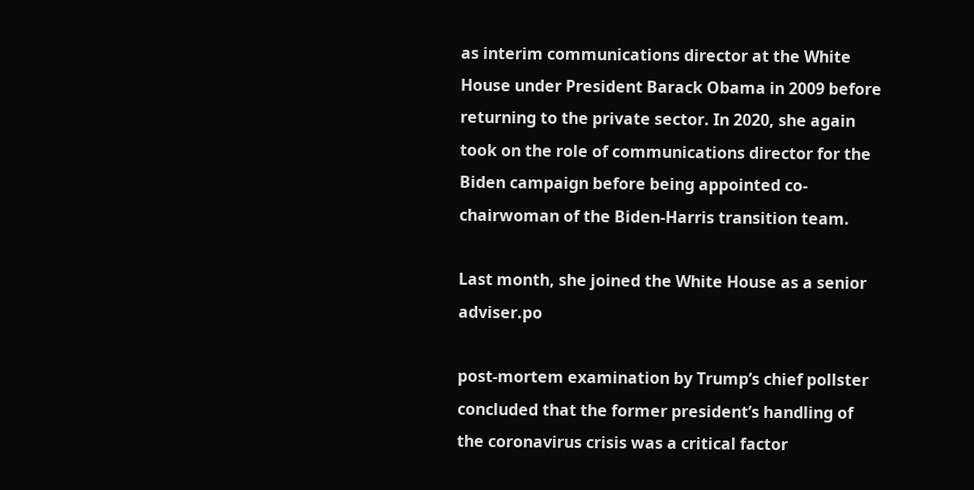as interim communications director at the White House under President Barack Obama in 2009 before returning to the private sector. In 2020, she again took on the role of communications director for the Biden campaign before being appointed co-chairwoman of the Biden-Harris transition team.

Last month, she joined the White House as a senior adviser.po

post-mortem examination by Trump’s chief pollster concluded that the former president’s handling of the coronavirus crisis was a critical factor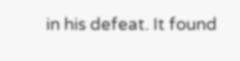in his defeat. It found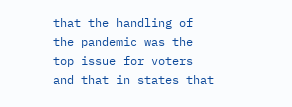that the handling of the pandemic was the top issue for voters and that in states that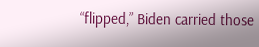“flipped,” Biden carried those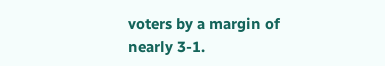voters by a margin of nearly 3-1.